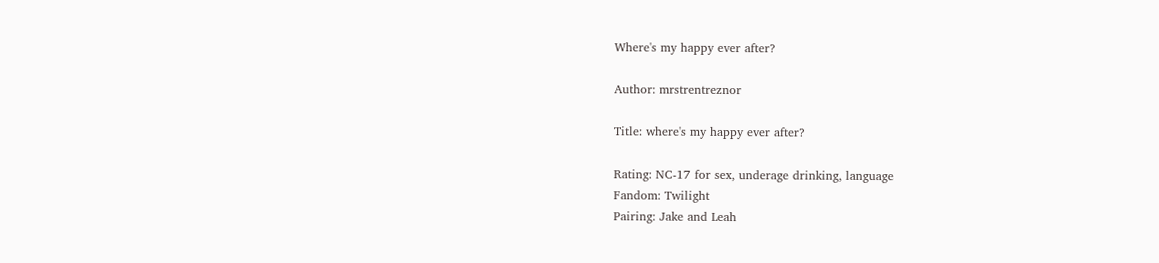Where's my happy ever after?

Author: mrstrentreznor

Title: where's my happy ever after?

Rating: NC-17 for sex, underage drinking, language
Fandom: Twilight
Pairing: Jake and Leah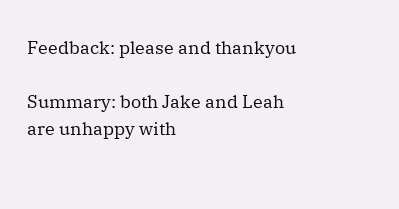Feedback: please and thankyou

Summary: both Jake and Leah are unhappy with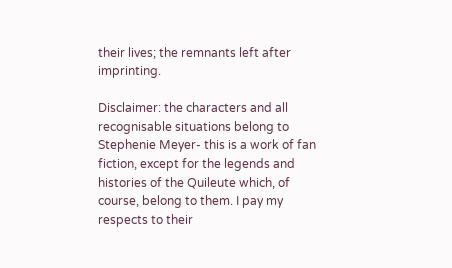their lives; the remnants left after imprinting.

Disclaimer: the characters and all recognisable situations belong to Stephenie Meyer- this is a work of fan fiction, except for the legends and histories of the Quileute which, of course, belong to them. I pay my respects to their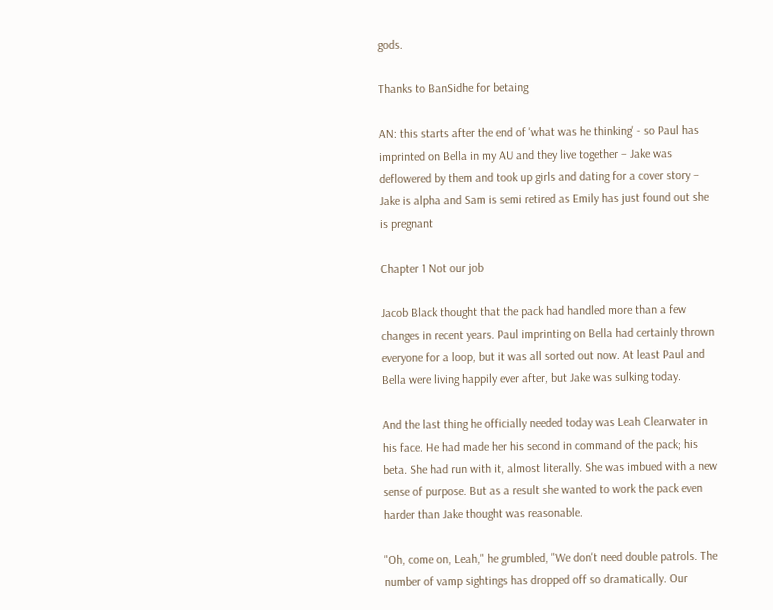gods.

Thanks to BanSidhe for betaing

AN: this starts after the end of 'what was he thinking' - so Paul has imprinted on Bella in my AU and they live together – Jake was deflowered by them and took up girls and dating for a cover story – Jake is alpha and Sam is semi retired as Emily has just found out she is pregnant

Chapter 1 Not our job

Jacob Black thought that the pack had handled more than a few changes in recent years. Paul imprinting on Bella had certainly thrown everyone for a loop, but it was all sorted out now. At least Paul and Bella were living happily ever after, but Jake was sulking today.

And the last thing he officially needed today was Leah Clearwater in his face. He had made her his second in command of the pack; his beta. She had run with it, almost literally. She was imbued with a new sense of purpose. But as a result she wanted to work the pack even harder than Jake thought was reasonable.

"Oh, come on, Leah," he grumbled, "We don't need double patrols. The number of vamp sightings has dropped off so dramatically. Our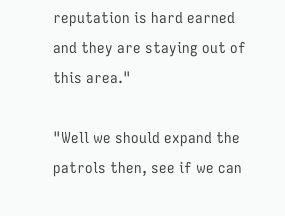reputation is hard earned and they are staying out of this area."

"Well we should expand the patrols then, see if we can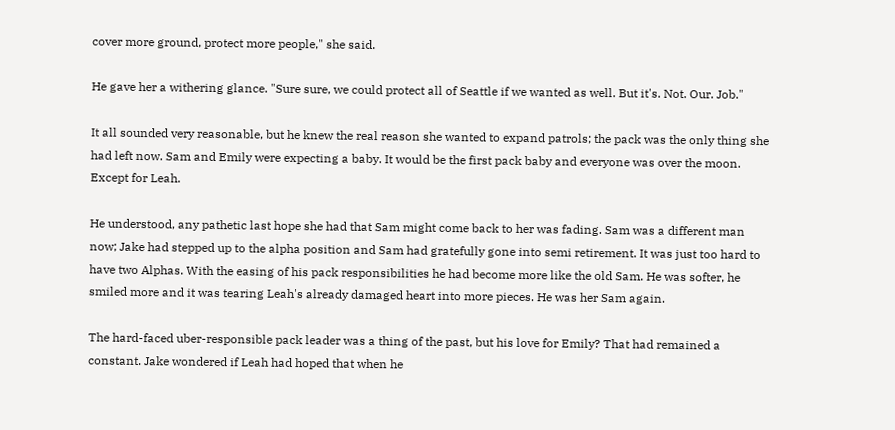cover more ground, protect more people," she said.

He gave her a withering glance. "Sure sure, we could protect all of Seattle if we wanted as well. But it's. Not. Our. Job."

It all sounded very reasonable, but he knew the real reason she wanted to expand patrols; the pack was the only thing she had left now. Sam and Emily were expecting a baby. It would be the first pack baby and everyone was over the moon. Except for Leah.

He understood, any pathetic last hope she had that Sam might come back to her was fading. Sam was a different man now; Jake had stepped up to the alpha position and Sam had gratefully gone into semi retirement. It was just too hard to have two Alphas. With the easing of his pack responsibilities he had become more like the old Sam. He was softer, he smiled more and it was tearing Leah's already damaged heart into more pieces. He was her Sam again.

The hard-faced uber-responsible pack leader was a thing of the past, but his love for Emily? That had remained a constant. Jake wondered if Leah had hoped that when he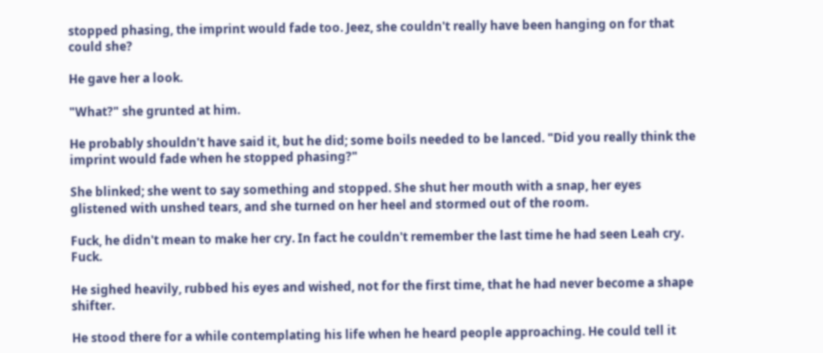stopped phasing, the imprint would fade too. Jeez, she couldn't really have been hanging on for that could she?

He gave her a look.

"What?" she grunted at him.

He probably shouldn't have said it, but he did; some boils needed to be lanced. "Did you really think the imprint would fade when he stopped phasing?"

She blinked; she went to say something and stopped. She shut her mouth with a snap, her eyes glistened with unshed tears, and she turned on her heel and stormed out of the room.

Fuck, he didn't mean to make her cry. In fact he couldn't remember the last time he had seen Leah cry. Fuck.

He sighed heavily, rubbed his eyes and wished, not for the first time, that he had never become a shape shifter.

He stood there for a while contemplating his life when he heard people approaching. He could tell it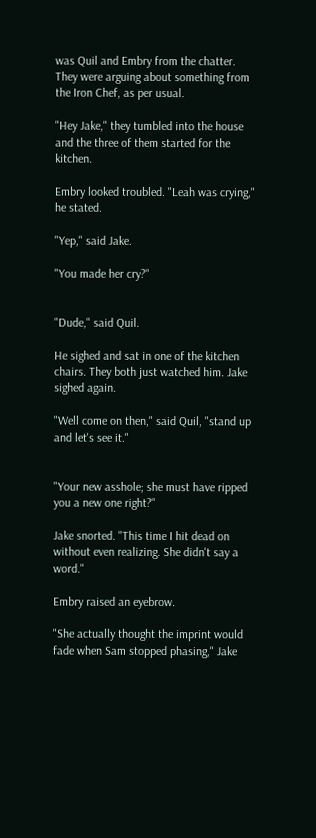was Quil and Embry from the chatter. They were arguing about something from the Iron Chef, as per usual.

"Hey Jake," they tumbled into the house and the three of them started for the kitchen.

Embry looked troubled. "Leah was crying," he stated.

"Yep," said Jake.

"You made her cry?"


"Dude," said Quil.

He sighed and sat in one of the kitchen chairs. They both just watched him. Jake sighed again.

"Well come on then," said Quil, "stand up and let's see it."


"Your new asshole; she must have ripped you a new one right?"

Jake snorted. "This time I hit dead on without even realizing. She didn't say a word."

Embry raised an eyebrow.

"She actually thought the imprint would fade when Sam stopped phasing," Jake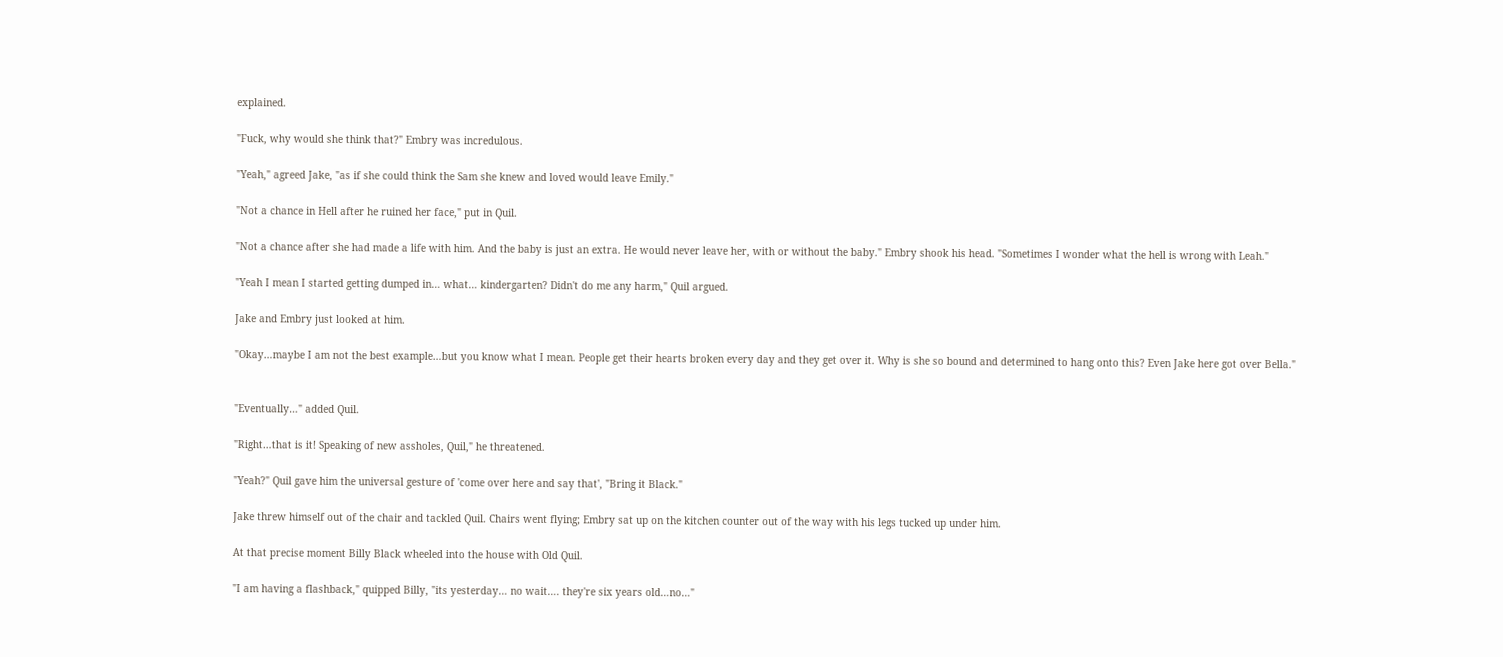explained.

"Fuck, why would she think that?" Embry was incredulous.

"Yeah," agreed Jake, "as if she could think the Sam she knew and loved would leave Emily."

"Not a chance in Hell after he ruined her face," put in Quil.

"Not a chance after she had made a life with him. And the baby is just an extra. He would never leave her, with or without the baby." Embry shook his head. "Sometimes I wonder what the hell is wrong with Leah."

"Yeah I mean I started getting dumped in… what… kindergarten? Didn't do me any harm," Quil argued.

Jake and Embry just looked at him.

"Okay…maybe I am not the best example…but you know what I mean. People get their hearts broken every day and they get over it. Why is she so bound and determined to hang onto this? Even Jake here got over Bella."


"Eventually…" added Quil.

"Right…that is it! Speaking of new assholes, Quil," he threatened.

"Yeah?" Quil gave him the universal gesture of 'come over here and say that', "Bring it Black."

Jake threw himself out of the chair and tackled Quil. Chairs went flying; Embry sat up on the kitchen counter out of the way with his legs tucked up under him.

At that precise moment Billy Black wheeled into the house with Old Quil.

"I am having a flashback," quipped Billy, "its yesterday… no wait…. they're six years old…no…"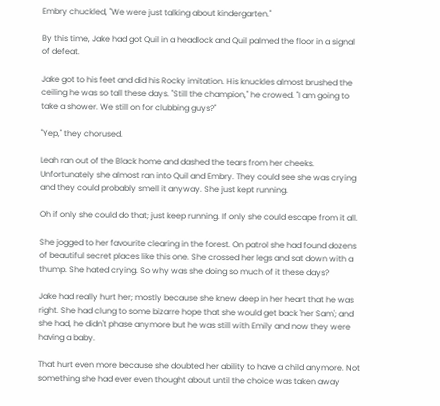Embry chuckled, "We were just talking about kindergarten."

By this time, Jake had got Quil in a headlock and Quil palmed the floor in a signal of defeat.

Jake got to his feet and did his Rocky imitation. His knuckles almost brushed the ceiling he was so tall these days. "Still the champion," he crowed. "I am going to take a shower. We still on for clubbing guys?"

"Yep," they chorused.

Leah ran out of the Black home and dashed the tears from her cheeks. Unfortunately she almost ran into Quil and Embry. They could see she was crying and they could probably smell it anyway. She just kept running.

Oh if only she could do that; just keep running. If only she could escape from it all.

She jogged to her favourite clearing in the forest. On patrol she had found dozens of beautiful secret places like this one. She crossed her legs and sat down with a thump. She hated crying. So why was she doing so much of it these days?

Jake had really hurt her; mostly because she knew deep in her heart that he was right. She had clung to some bizarre hope that she would get back 'her Sam'; and she had, he didn't phase anymore but he was still with Emily and now they were having a baby.

That hurt even more because she doubted her ability to have a child anymore. Not something she had ever even thought about until the choice was taken away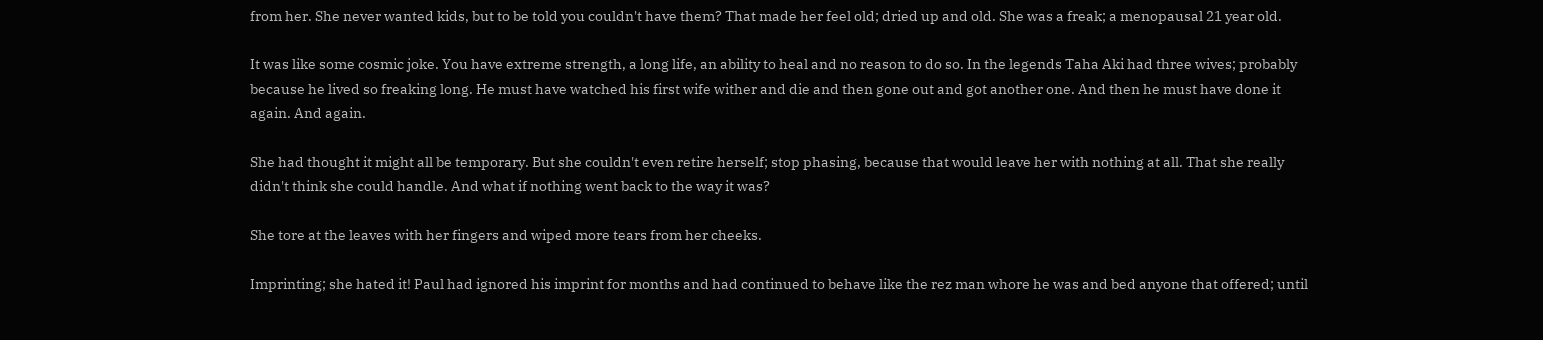from her. She never wanted kids, but to be told you couldn't have them? That made her feel old; dried up and old. She was a freak; a menopausal 21 year old.

It was like some cosmic joke. You have extreme strength, a long life, an ability to heal and no reason to do so. In the legends Taha Aki had three wives; probably because he lived so freaking long. He must have watched his first wife wither and die and then gone out and got another one. And then he must have done it again. And again.

She had thought it might all be temporary. But she couldn't even retire herself; stop phasing, because that would leave her with nothing at all. That she really didn't think she could handle. And what if nothing went back to the way it was?

She tore at the leaves with her fingers and wiped more tears from her cheeks.

Imprinting; she hated it! Paul had ignored his imprint for months and had continued to behave like the rez man whore he was and bed anyone that offered; until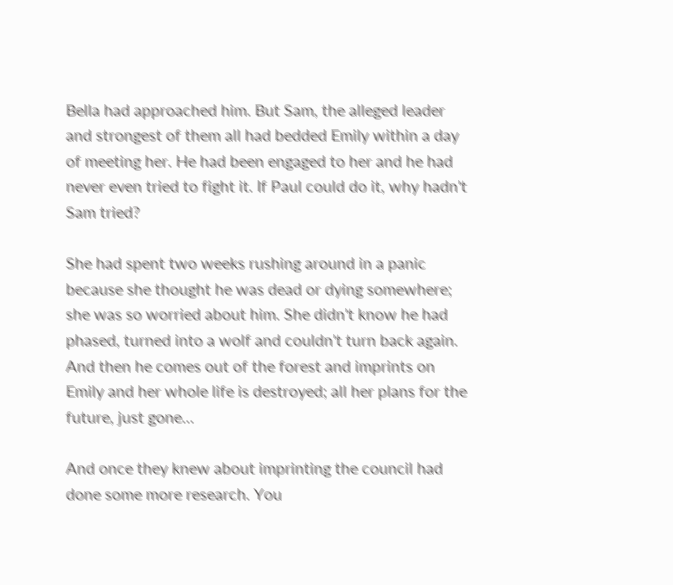Bella had approached him. But Sam, the alleged leader and strongest of them all had bedded Emily within a day of meeting her. He had been engaged to her and he had never even tried to fight it. If Paul could do it, why hadn't Sam tried?

She had spent two weeks rushing around in a panic because she thought he was dead or dying somewhere; she was so worried about him. She didn't know he had phased, turned into a wolf and couldn't turn back again. And then he comes out of the forest and imprints on Emily and her whole life is destroyed; all her plans for the future, just gone…

And once they knew about imprinting the council had done some more research. You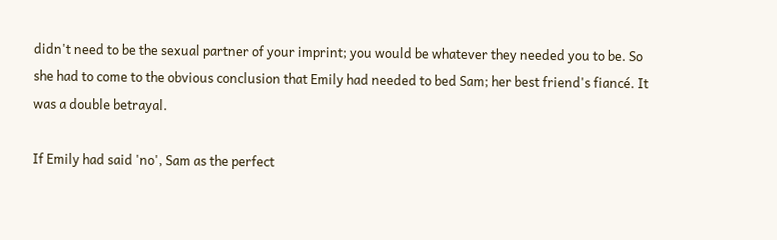didn't need to be the sexual partner of your imprint; you would be whatever they needed you to be. So she had to come to the obvious conclusion that Emily had needed to bed Sam; her best friend's fiancé. It was a double betrayal.

If Emily had said 'no', Sam as the perfect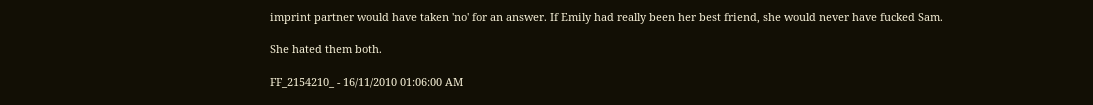imprint partner would have taken 'no' for an answer. If Emily had really been her best friend, she would never have fucked Sam.

She hated them both.

FF_2154210_ - 16/11/2010 01:06:00 AM